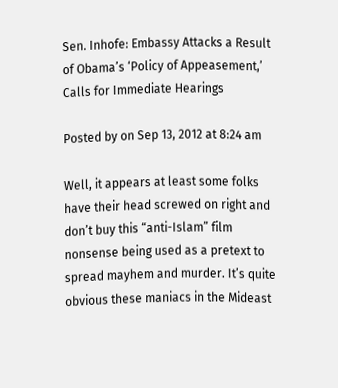Sen. Inhofe: Embassy Attacks a Result of Obama’s ‘Policy of Appeasement,’ Calls for Immediate Hearings

Posted by on Sep 13, 2012 at 8:24 am

Well, it appears at least some folks have their head screwed on right and don’t buy this “anti-Islam” film nonsense being used as a pretext to spread mayhem and murder. It’s quite obvious these maniacs in the Mideast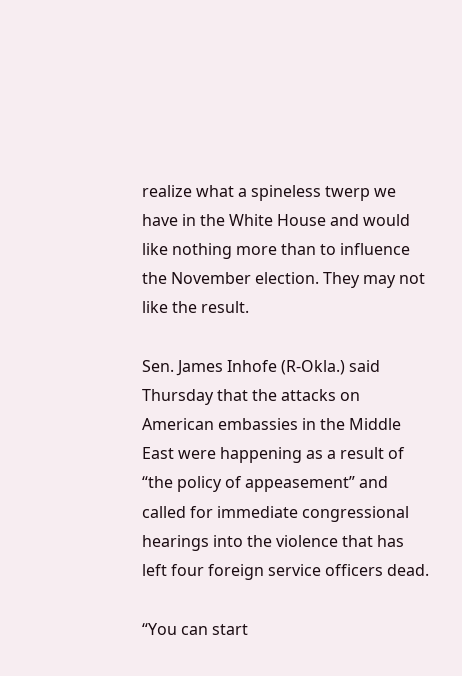realize what a spineless twerp we have in the White House and would like nothing more than to influence the November election. They may not like the result.

Sen. James Inhofe (R-Okla.) said Thursday that the attacks on American embassies in the Middle East were happening as a result of “the policy of appeasement” and called for immediate congressional hearings into the violence that has left four foreign service officers dead.

“You can start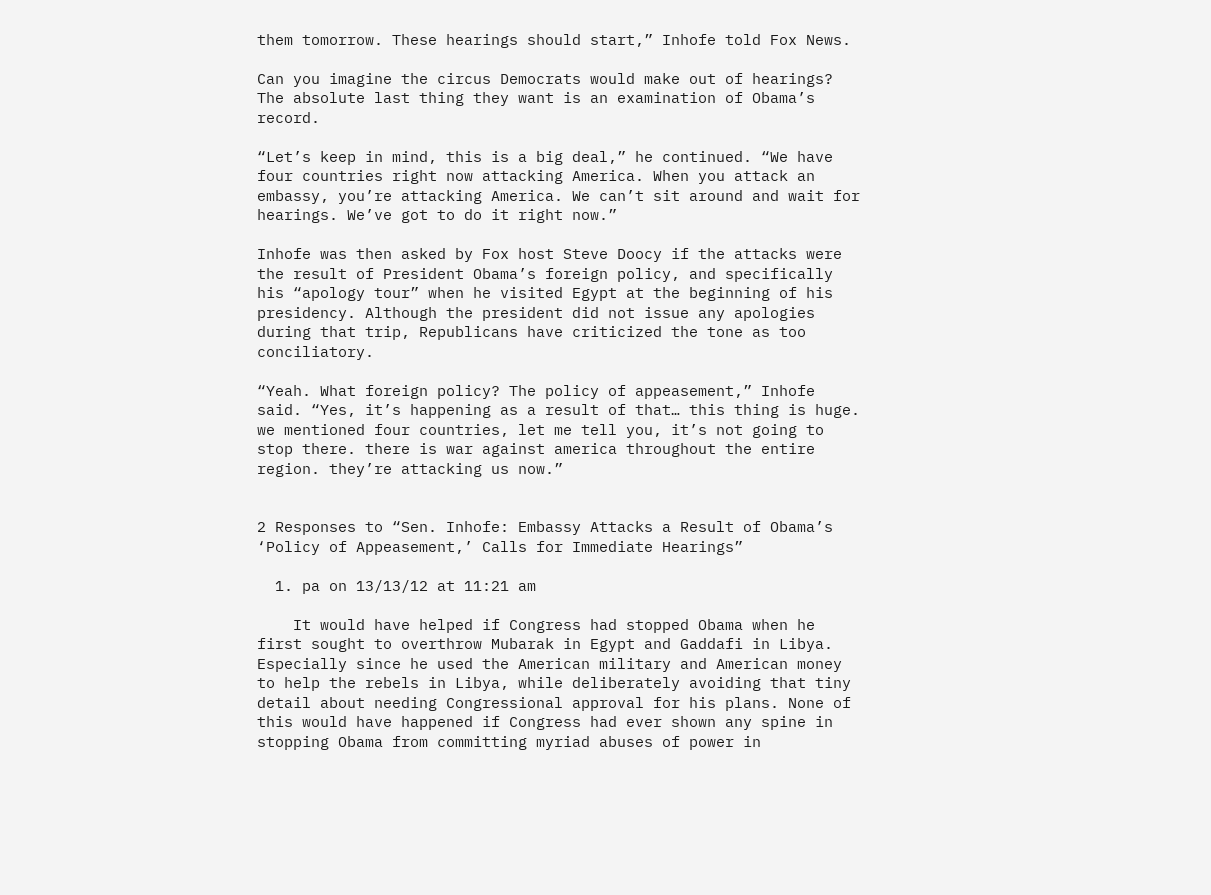them tomorrow. These hearings should start,” Inhofe told Fox News.

Can you imagine the circus Democrats would make out of hearings? The absolute last thing they want is an examination of Obama’s record.

“Let’s keep in mind, this is a big deal,” he continued. “We have four countries right now attacking America. When you attack an embassy, you’re attacking America. We can’t sit around and wait for hearings. We’ve got to do it right now.”

Inhofe was then asked by Fox host Steve Doocy if the attacks were the result of President Obama’s foreign policy, and specifically his “apology tour” when he visited Egypt at the beginning of his presidency. Although the president did not issue any apologies during that trip, Republicans have criticized the tone as too conciliatory.

“Yeah. What foreign policy? The policy of appeasement,” Inhofe said. “Yes, it’s happening as a result of that… this thing is huge. we mentioned four countries, let me tell you, it’s not going to stop there. there is war against america throughout the entire region. they’re attacking us now.”


2 Responses to “Sen. Inhofe: Embassy Attacks a Result of Obama’s ‘Policy of Appeasement,’ Calls for Immediate Hearings”

  1. pa on 13/13/12 at 11:21 am

    It would have helped if Congress had stopped Obama when he first sought to overthrow Mubarak in Egypt and Gaddafi in Libya. Especially since he used the American military and American money to help the rebels in Libya, while deliberately avoiding that tiny detail about needing Congressional approval for his plans. None of this would have happened if Congress had ever shown any spine in stopping Obama from committing myriad abuses of power in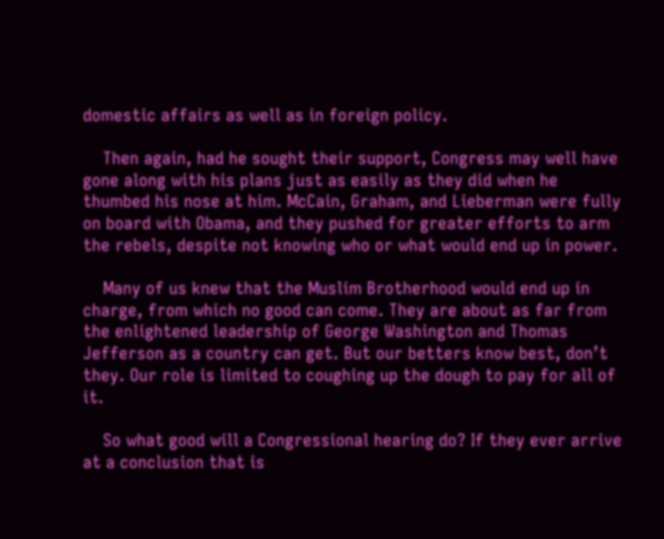domestic affairs as well as in foreign policy.

    Then again, had he sought their support, Congress may well have gone along with his plans just as easily as they did when he thumbed his nose at him. McCain, Graham, and Lieberman were fully on board with Obama, and they pushed for greater efforts to arm the rebels, despite not knowing who or what would end up in power.

    Many of us knew that the Muslim Brotherhood would end up in charge, from which no good can come. They are about as far from the enlightened leadership of George Washington and Thomas Jefferson as a country can get. But our betters know best, don’t they. Our role is limited to coughing up the dough to pay for all of it.

    So what good will a Congressional hearing do? If they ever arrive at a conclusion that is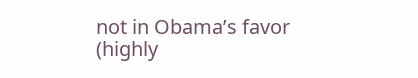not in Obama’s favor (highly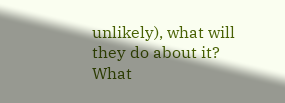unlikely), what will they do about it? What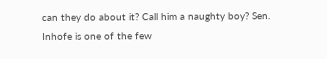can they do about it? Call him a naughty boy? Sen. Inhofe is one of the few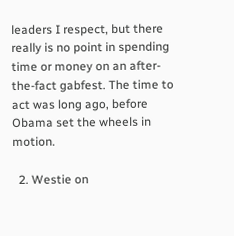leaders I respect, but there really is no point in spending time or money on an after-the-fact gabfest. The time to act was long ago, before Obama set the wheels in motion.

  2. Westie on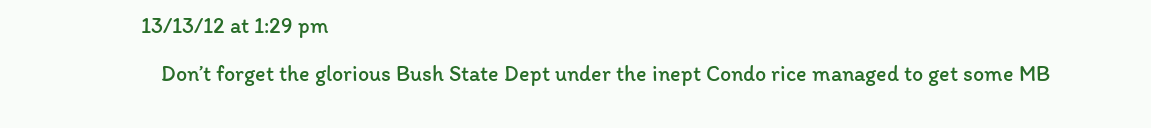13/13/12 at 1:29 pm

    Don’t forget the glorious Bush State Dept under the inept Condo rice managed to get some MB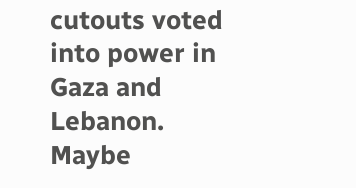cutouts voted into power in Gaza and Lebanon. Maybe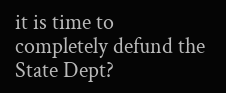it is time to completely defund the State Dept?